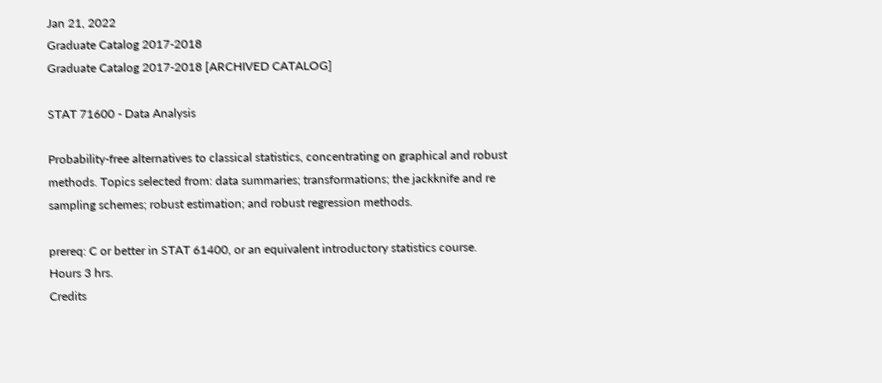Jan 21, 2022
Graduate Catalog 2017-2018
Graduate Catalog 2017-2018 [ARCHIVED CATALOG]

STAT 71600 - Data Analysis

Probability-free alternatives to classical statistics, concentrating on graphical and robust methods. Topics selected from: data summaries; transformations; the jackknife and re sampling schemes; robust estimation; and robust regression methods.

prereq: C or better in STAT 61400, or an equivalent introductory statistics course.
Hours 3 hrs.
Credits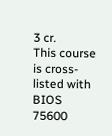3 cr.
This course is cross-listed with BIOS 75600